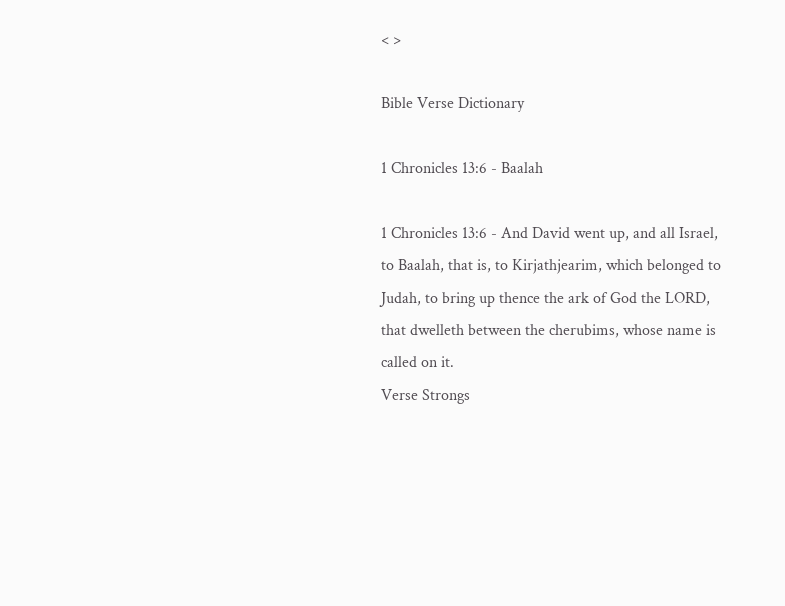< >

Bible Verse Dictionary

1 Chronicles 13:6 - Baalah

1 Chronicles 13:6 - And David went up, and all Israel, to Baalah, that is, to Kirjathjearim, which belonged to Judah, to bring up thence the ark of God the LORD, that dwelleth between the cherubims, whose name is called on it.
Verse Strongs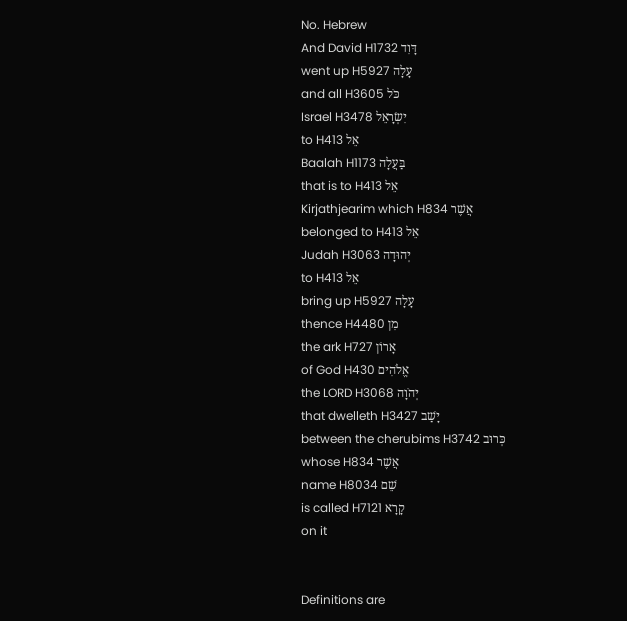No. Hebrew
And David H1732 דָּוִד
went up H5927 עָלָה
and all H3605 כֹּל
Israel H3478 יִשְׂרָאֵל
to H413 אֵל
Baalah H1173 בַּעֲלָה
that is to H413 אֵל
Kirjathjearim which H834 אֲשֶׁר
belonged to H413 אֵל
Judah H3063 יְהוּדָה
to H413 אֵל
bring up H5927 עָלָה
thence H4480 מִן
the ark H727 אָרוֹן
of God H430 אֱלֹהִים
the LORD H3068 יְהֹוָה
that dwelleth H3427 יָשַׁב
between the cherubims H3742 כְּרוּב
whose H834 אֲשֶׁר
name H8034 שֵׁם
is called H7121 קָרָא
on it


Definitions are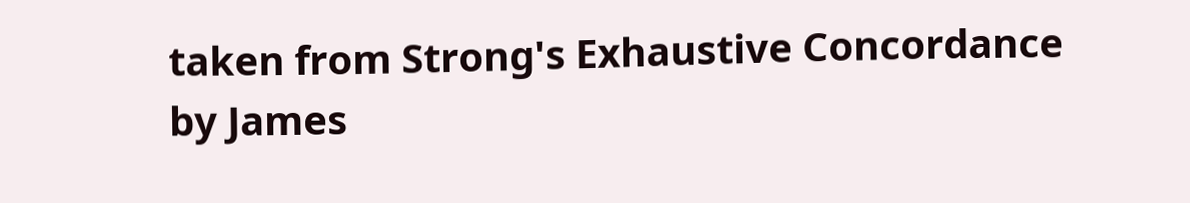taken from Strong's Exhaustive Concordance
by James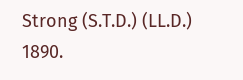Strong (S.T.D.) (LL.D.) 1890.